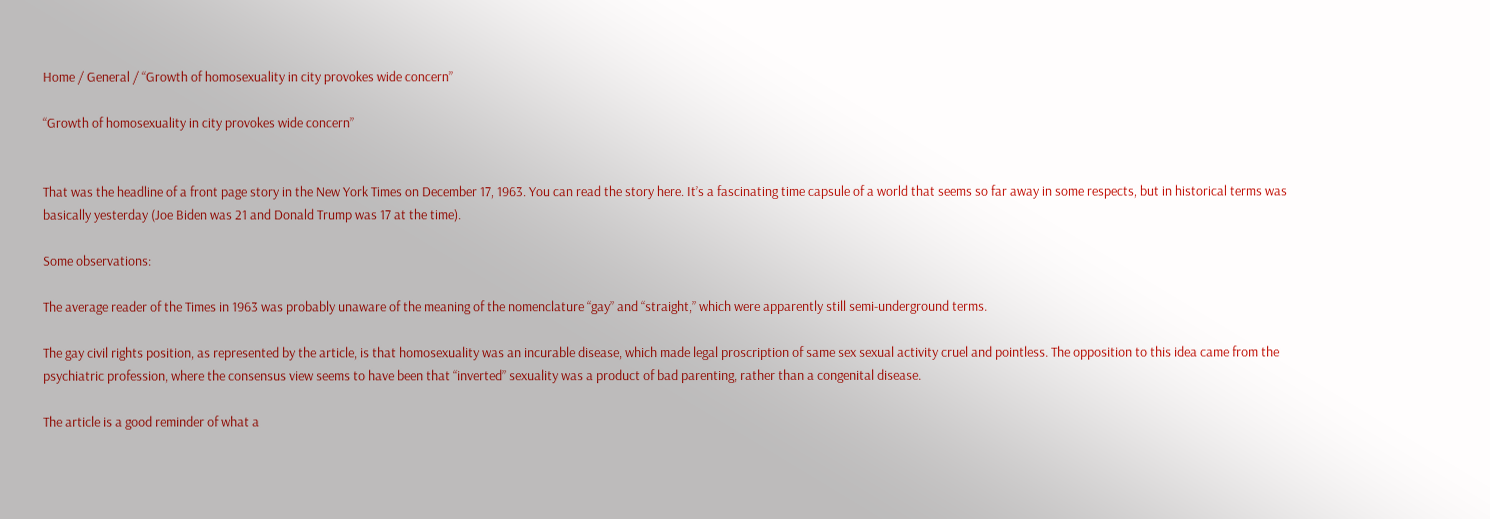Home / General / “Growth of homosexuality in city provokes wide concern”

“Growth of homosexuality in city provokes wide concern”


That was the headline of a front page story in the New York Times on December 17, 1963. You can read the story here. It’s a fascinating time capsule of a world that seems so far away in some respects, but in historical terms was basically yesterday (Joe Biden was 21 and Donald Trump was 17 at the time).

Some observations:

The average reader of the Times in 1963 was probably unaware of the meaning of the nomenclature “gay” and “straight,” which were apparently still semi-underground terms.

The gay civil rights position, as represented by the article, is that homosexuality was an incurable disease, which made legal proscription of same sex sexual activity cruel and pointless. The opposition to this idea came from the psychiatric profession, where the consensus view seems to have been that “inverted” sexuality was a product of bad parenting, rather than a congenital disease.

The article is a good reminder of what a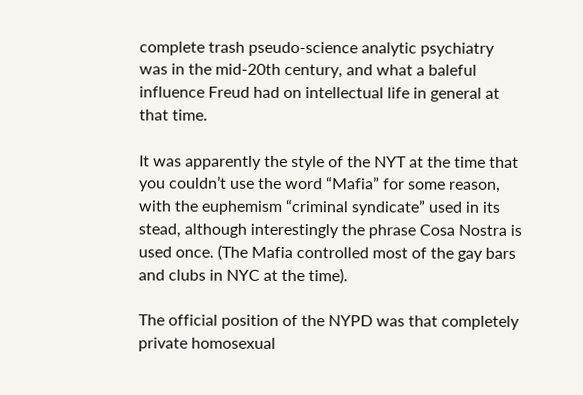complete trash pseudo-science analytic psychiatry was in the mid-20th century, and what a baleful influence Freud had on intellectual life in general at that time.

It was apparently the style of the NYT at the time that you couldn’t use the word “Mafia” for some reason, with the euphemism “criminal syndicate” used in its stead, although interestingly the phrase Cosa Nostra is used once. (The Mafia controlled most of the gay bars and clubs in NYC at the time).

The official position of the NYPD was that completely private homosexual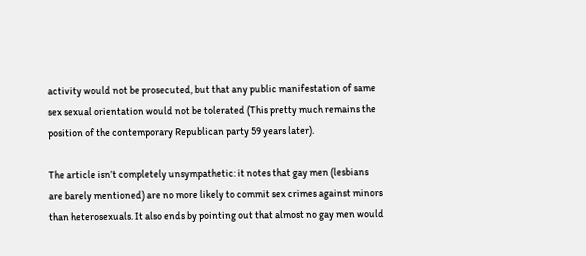activity would not be prosecuted, but that any public manifestation of same sex sexual orientation would not be tolerated (This pretty much remains the position of the contemporary Republican party 59 years later).

The article isn’t completely unsympathetic: it notes that gay men (lesbians are barely mentioned) are no more likely to commit sex crimes against minors than heterosexuals. It also ends by pointing out that almost no gay men would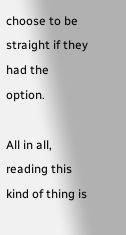choose to be straight if they had the option.

All in all, reading this kind of thing is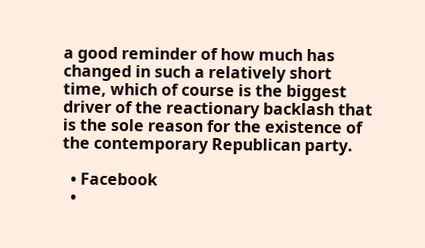a good reminder of how much has changed in such a relatively short time, which of course is the biggest driver of the reactionary backlash that is the sole reason for the existence of the contemporary Republican party.

  • Facebook
  •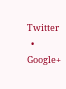Twitter
  • Google+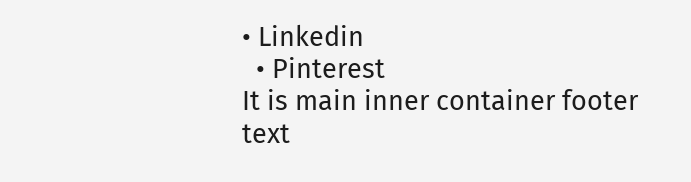• Linkedin
  • Pinterest
It is main inner container footer text